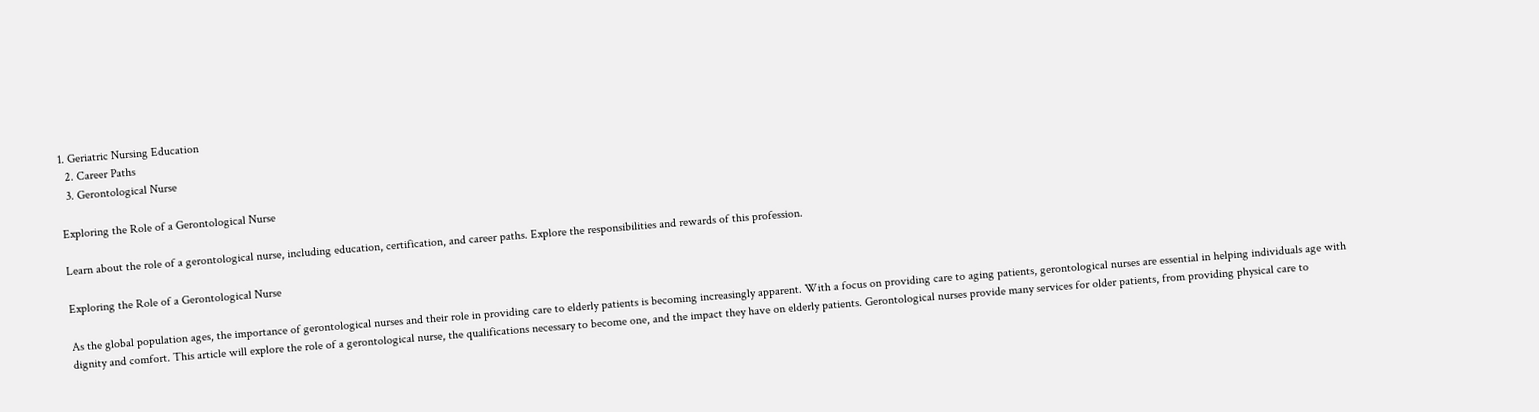1. Geriatric Nursing Education
  2. Career Paths
  3. Gerontological Nurse

Exploring the Role of a Gerontological Nurse

Learn about the role of a gerontological nurse, including education, certification, and career paths. Explore the responsibilities and rewards of this profession.

Exploring the Role of a Gerontological Nurse

As the global population ages, the importance of gerontological nurses and their role in providing care to elderly patients is becoming increasingly apparent. With a focus on providing care to aging patients, gerontological nurses are essential in helping individuals age with dignity and comfort. This article will explore the role of a gerontological nurse, the qualifications necessary to become one, and the impact they have on elderly patients. Gerontological nurses provide many services for older patients, from providing physical care to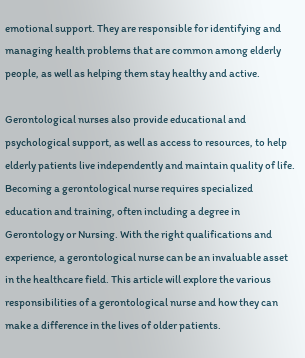emotional support. They are responsible for identifying and managing health problems that are common among elderly people, as well as helping them stay healthy and active.

Gerontological nurses also provide educational and psychological support, as well as access to resources, to help elderly patients live independently and maintain quality of life. Becoming a gerontological nurse requires specialized education and training, often including a degree in Gerontology or Nursing. With the right qualifications and experience, a gerontological nurse can be an invaluable asset in the healthcare field. This article will explore the various responsibilities of a gerontological nurse and how they can make a difference in the lives of older patients.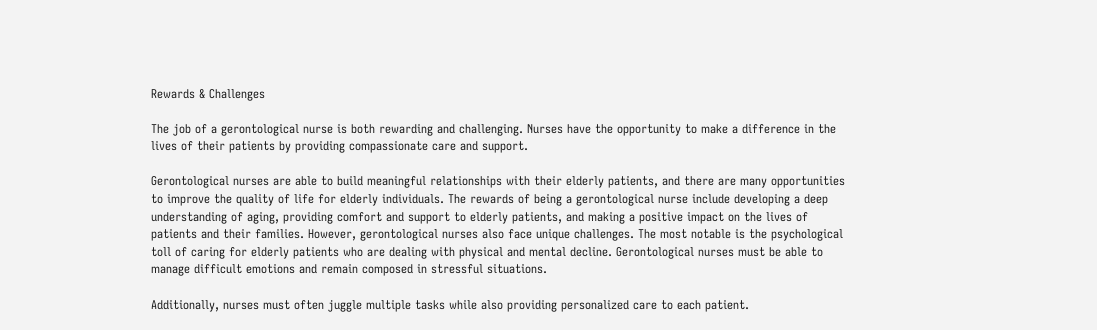Rewards & Challenges

The job of a gerontological nurse is both rewarding and challenging. Nurses have the opportunity to make a difference in the lives of their patients by providing compassionate care and support.

Gerontological nurses are able to build meaningful relationships with their elderly patients, and there are many opportunities to improve the quality of life for elderly individuals. The rewards of being a gerontological nurse include developing a deep understanding of aging, providing comfort and support to elderly patients, and making a positive impact on the lives of patients and their families. However, gerontological nurses also face unique challenges. The most notable is the psychological toll of caring for elderly patients who are dealing with physical and mental decline. Gerontological nurses must be able to manage difficult emotions and remain composed in stressful situations.

Additionally, nurses must often juggle multiple tasks while also providing personalized care to each patient.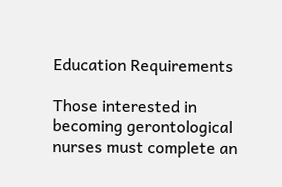Education Requirements

Those interested in becoming gerontological nurses must complete an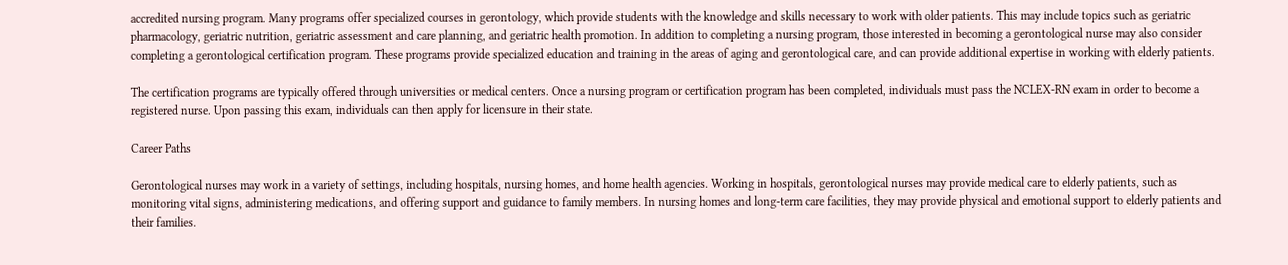accredited nursing program. Many programs offer specialized courses in gerontology, which provide students with the knowledge and skills necessary to work with older patients. This may include topics such as geriatric pharmacology, geriatric nutrition, geriatric assessment and care planning, and geriatric health promotion. In addition to completing a nursing program, those interested in becoming a gerontological nurse may also consider completing a gerontological certification program. These programs provide specialized education and training in the areas of aging and gerontological care, and can provide additional expertise in working with elderly patients.

The certification programs are typically offered through universities or medical centers. Once a nursing program or certification program has been completed, individuals must pass the NCLEX-RN exam in order to become a registered nurse. Upon passing this exam, individuals can then apply for licensure in their state.

Career Paths

Gerontological nurses may work in a variety of settings, including hospitals, nursing homes, and home health agencies. Working in hospitals, gerontological nurses may provide medical care to elderly patients, such as monitoring vital signs, administering medications, and offering support and guidance to family members. In nursing homes and long-term care facilities, they may provide physical and emotional support to elderly patients and their families.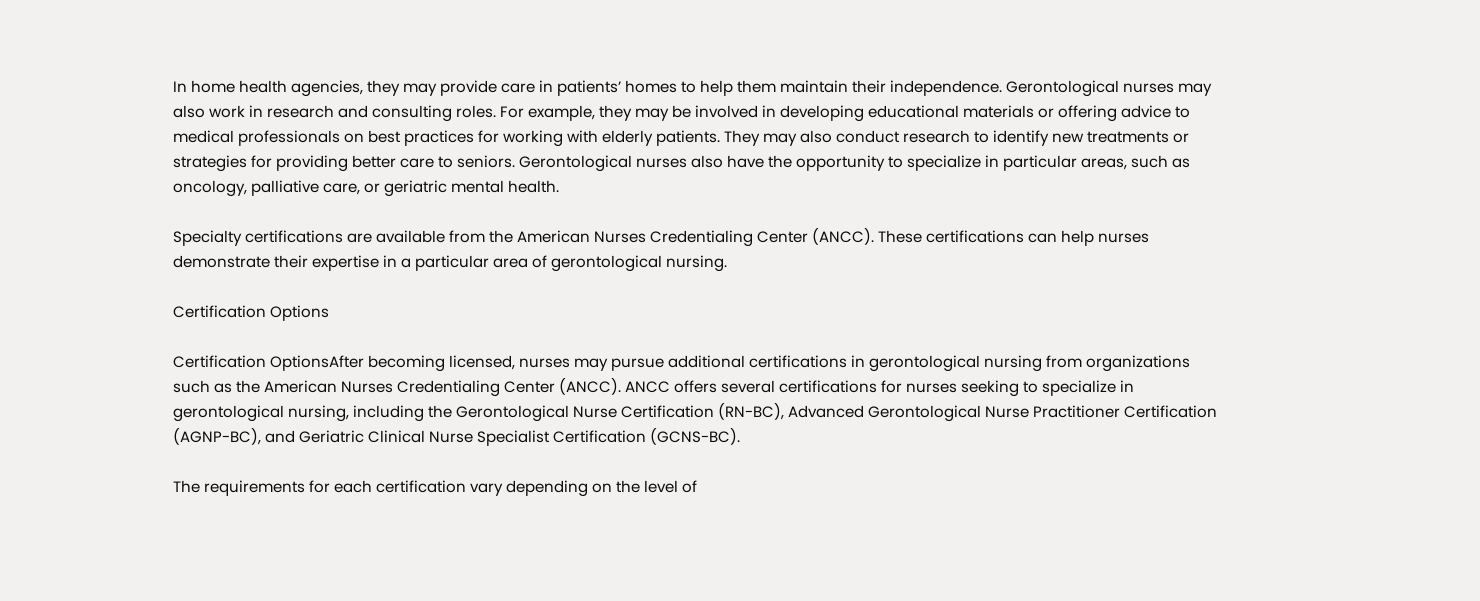In home health agencies, they may provide care in patients’ homes to help them maintain their independence. Gerontological nurses may also work in research and consulting roles. For example, they may be involved in developing educational materials or offering advice to medical professionals on best practices for working with elderly patients. They may also conduct research to identify new treatments or strategies for providing better care to seniors. Gerontological nurses also have the opportunity to specialize in particular areas, such as oncology, palliative care, or geriatric mental health.

Specialty certifications are available from the American Nurses Credentialing Center (ANCC). These certifications can help nurses demonstrate their expertise in a particular area of gerontological nursing.

Certification Options

Certification OptionsAfter becoming licensed, nurses may pursue additional certifications in gerontological nursing from organizations such as the American Nurses Credentialing Center (ANCC). ANCC offers several certifications for nurses seeking to specialize in gerontological nursing, including the Gerontological Nurse Certification (RN-BC), Advanced Gerontological Nurse Practitioner Certification (AGNP-BC), and Geriatric Clinical Nurse Specialist Certification (GCNS-BC).

The requirements for each certification vary depending on the level of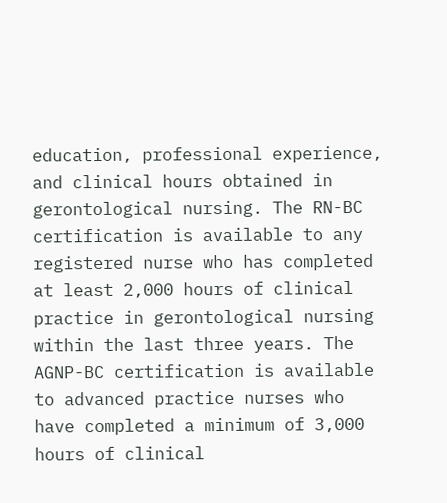education, professional experience, and clinical hours obtained in gerontological nursing. The RN-BC certification is available to any registered nurse who has completed at least 2,000 hours of clinical practice in gerontological nursing within the last three years. The AGNP-BC certification is available to advanced practice nurses who have completed a minimum of 3,000 hours of clinical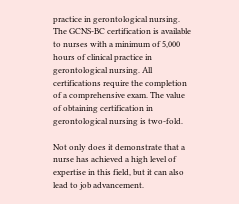practice in gerontological nursing. The GCNS-BC certification is available to nurses with a minimum of 5,000 hours of clinical practice in gerontological nursing. All certifications require the completion of a comprehensive exam. The value of obtaining certification in gerontological nursing is two-fold.

Not only does it demonstrate that a nurse has achieved a high level of expertise in this field, but it can also lead to job advancement.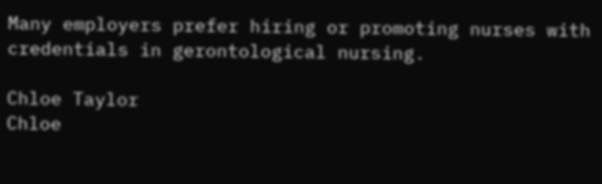Many employers prefer hiring or promoting nurses with credentials in gerontological nursing.

Chloe Taylor
Chloe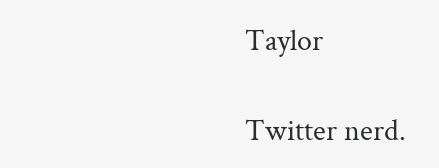Taylor

Twitter nerd.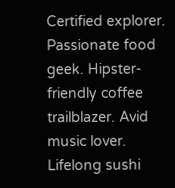Certified explorer. Passionate food geek. Hipster-friendly coffee trailblazer. Avid music lover. Lifelong sushi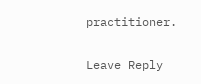practitioner.

Leave Reply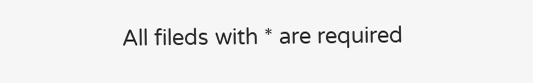All fileds with * are required